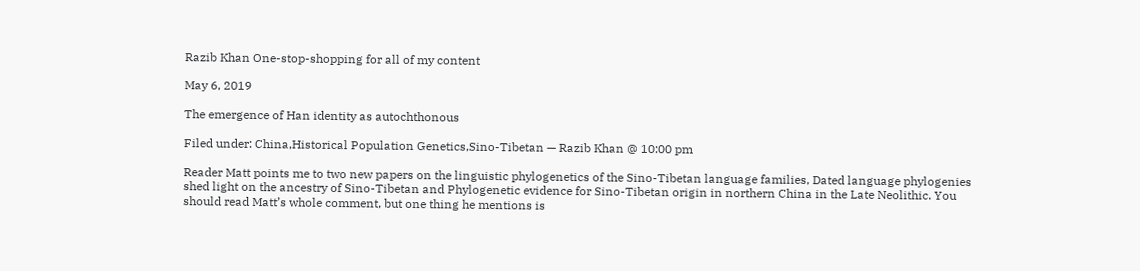Razib Khan One-stop-shopping for all of my content

May 6, 2019

The emergence of Han identity as autochthonous

Filed under: China,Historical Population Genetics,Sino-Tibetan — Razib Khan @ 10:00 pm

Reader Matt points me to two new papers on the linguistic phylogenetics of the Sino-Tibetan language families, Dated language phylogenies shed light on the ancestry of Sino-Tibetan and Phylogenetic evidence for Sino-Tibetan origin in northern China in the Late Neolithic. You should read Matt’s whole comment, but one thing he mentions is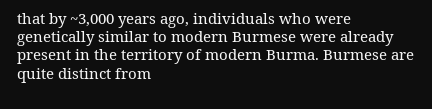that by ~3,000 years ago, individuals who were genetically similar to modern Burmese were already present in the territory of modern Burma. Burmese are quite distinct from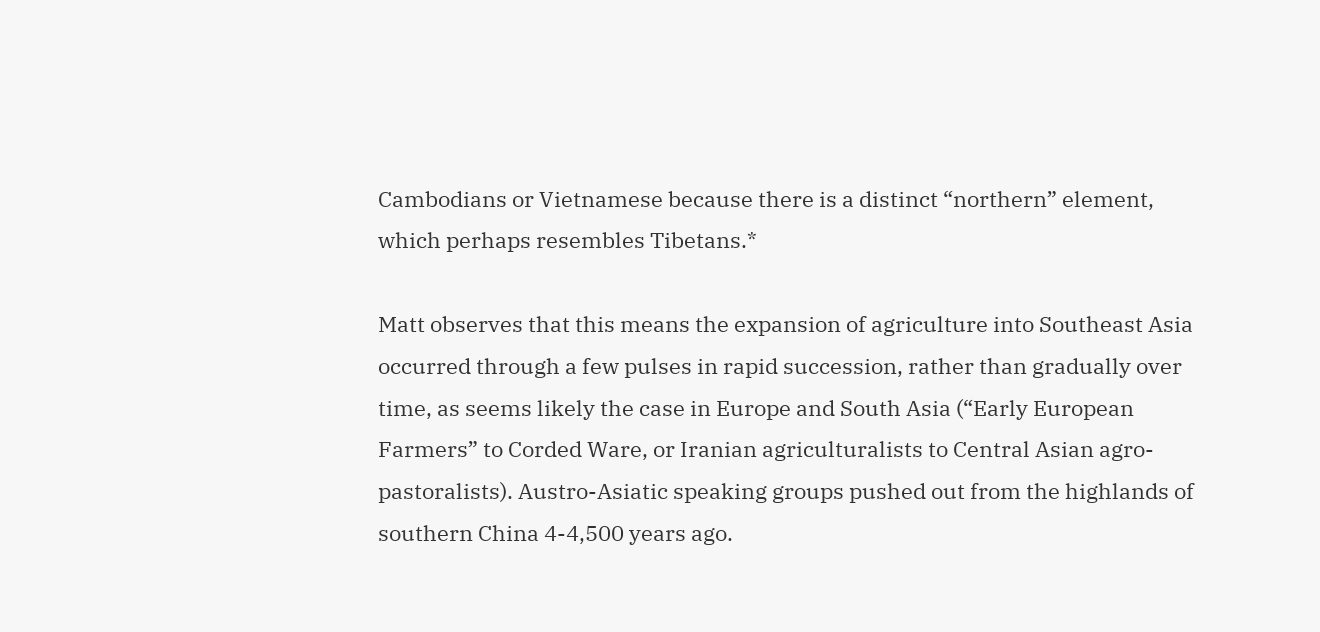Cambodians or Vietnamese because there is a distinct “northern” element, which perhaps resembles Tibetans.*

Matt observes that this means the expansion of agriculture into Southeast Asia occurred through a few pulses in rapid succession, rather than gradually over time, as seems likely the case in Europe and South Asia (“Early European Farmers” to Corded Ware, or Iranian agriculturalists to Central Asian agro-pastoralists). Austro-Asiatic speaking groups pushed out from the highlands of southern China 4-4,500 years ago.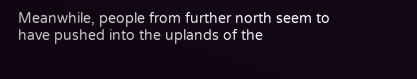Meanwhile, people from further north seem to have pushed into the uplands of the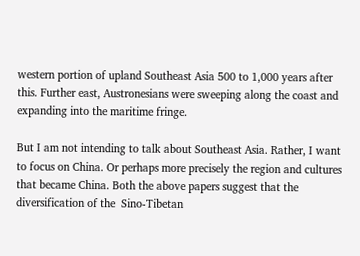western portion of upland Southeast Asia 500 to 1,000 years after this. Further east, Austronesians were sweeping along the coast and expanding into the maritime fringe.

But I am not intending to talk about Southeast Asia. Rather, I want to focus on China. Or perhaps more precisely the region and cultures that became China. Both the above papers suggest that the diversification of the  Sino-Tibetan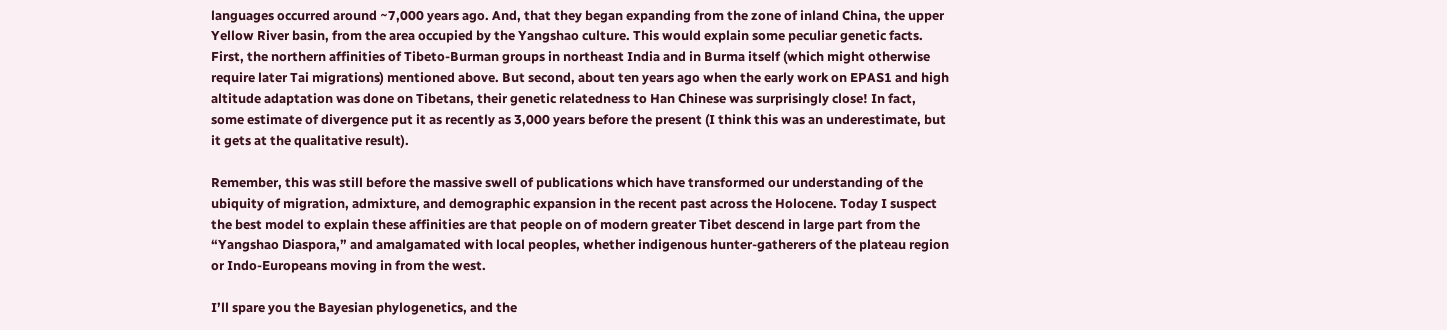languages occurred around ~7,000 years ago. And, that they began expanding from the zone of inland China, the upper Yellow River basin, from the area occupied by the Yangshao culture. This would explain some peculiar genetic facts. First, the northern affinities of Tibeto-Burman groups in northeast India and in Burma itself (which might otherwise require later Tai migrations) mentioned above. But second, about ten years ago when the early work on EPAS1 and high altitude adaptation was done on Tibetans, their genetic relatedness to Han Chinese was surprisingly close! In fact, some estimate of divergence put it as recently as 3,000 years before the present (I think this was an underestimate, but it gets at the qualitative result).

Remember, this was still before the massive swell of publications which have transformed our understanding of the ubiquity of migration, admixture, and demographic expansion in the recent past across the Holocene. Today I suspect the best model to explain these affinities are that people on of modern greater Tibet descend in large part from the “Yangshao Diaspora,” and amalgamated with local peoples, whether indigenous hunter-gatherers of the plateau region or Indo-Europeans moving in from the west.

I’ll spare you the Bayesian phylogenetics, and the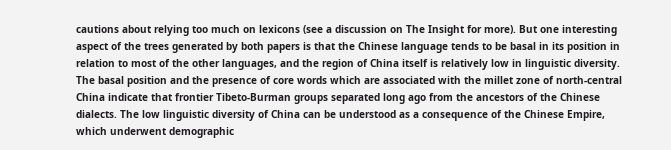cautions about relying too much on lexicons (see a discussion on The Insight for more). But one interesting aspect of the trees generated by both papers is that the Chinese language tends to be basal in its position in relation to most of the other languages, and the region of China itself is relatively low in linguistic diversity. The basal position and the presence of core words which are associated with the millet zone of north-central China indicate that frontier Tibeto-Burman groups separated long ago from the ancestors of the Chinese dialects. The low linguistic diversity of China can be understood as a consequence of the Chinese Empire, which underwent demographic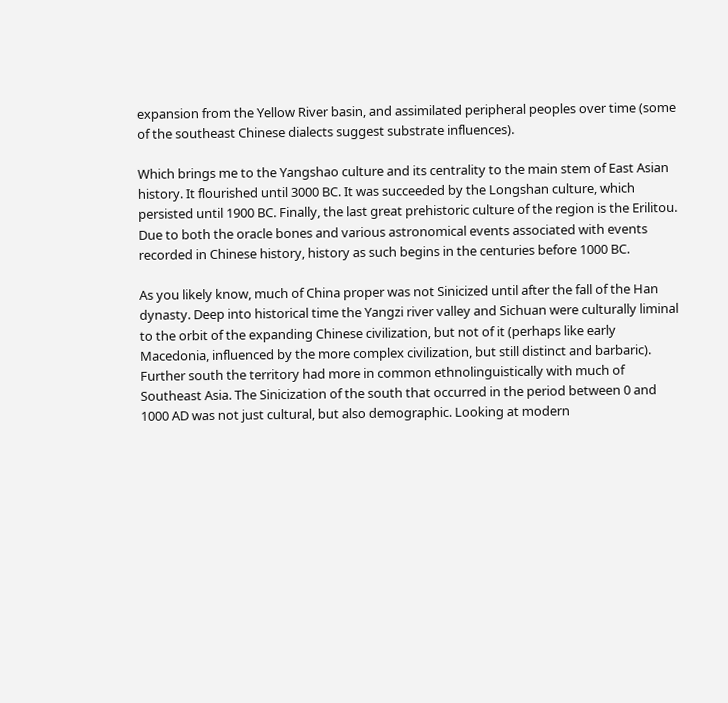expansion from the Yellow River basin, and assimilated peripheral peoples over time (some of the southeast Chinese dialects suggest substrate influences).

Which brings me to the Yangshao culture and its centrality to the main stem of East Asian history. It flourished until 3000 BC. It was succeeded by the Longshan culture, which persisted until 1900 BC. Finally, the last great prehistoric culture of the region is the Erilitou. Due to both the oracle bones and various astronomical events associated with events recorded in Chinese history, history as such begins in the centuries before 1000 BC.

As you likely know, much of China proper was not Sinicized until after the fall of the Han dynasty. Deep into historical time the Yangzi river valley and Sichuan were culturally liminal to the orbit of the expanding Chinese civilization, but not of it (perhaps like early Macedonia, influenced by the more complex civilization, but still distinct and barbaric). Further south the territory had more in common ethnolinguistically with much of Southeast Asia. The Sinicization of the south that occurred in the period between 0 and 1000 AD was not just cultural, but also demographic. Looking at modern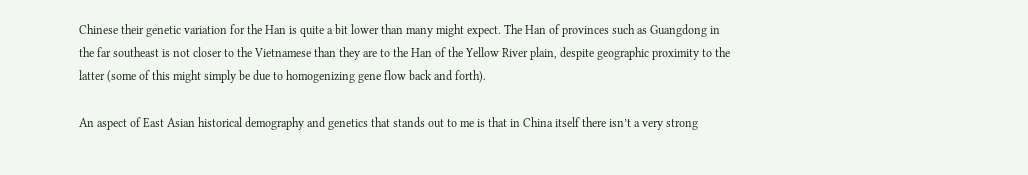Chinese their genetic variation for the Han is quite a bit lower than many might expect. The Han of provinces such as Guangdong in the far southeast is not closer to the Vietnamese than they are to the Han of the Yellow River plain, despite geographic proximity to the latter (some of this might simply be due to homogenizing gene flow back and forth).

An aspect of East Asian historical demography and genetics that stands out to me is that in China itself there isn’t a very strong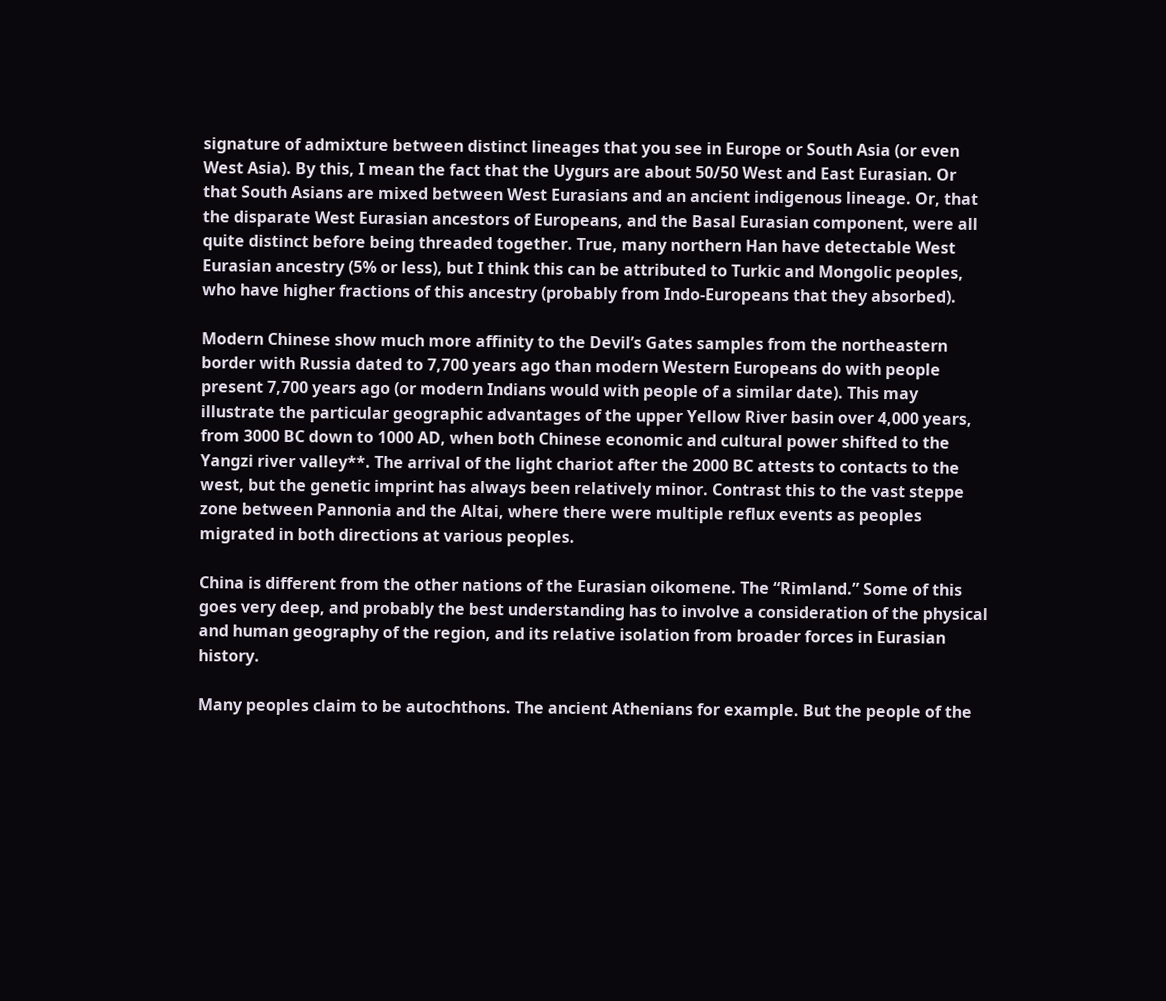signature of admixture between distinct lineages that you see in Europe or South Asia (or even West Asia). By this, I mean the fact that the Uygurs are about 50/50 West and East Eurasian. Or that South Asians are mixed between West Eurasians and an ancient indigenous lineage. Or, that the disparate West Eurasian ancestors of Europeans, and the Basal Eurasian component, were all quite distinct before being threaded together. True, many northern Han have detectable West Eurasian ancestry (5% or less), but I think this can be attributed to Turkic and Mongolic peoples, who have higher fractions of this ancestry (probably from Indo-Europeans that they absorbed).

Modern Chinese show much more affinity to the Devil’s Gates samples from the northeastern border with Russia dated to 7,700 years ago than modern Western Europeans do with people present 7,700 years ago (or modern Indians would with people of a similar date). This may illustrate the particular geographic advantages of the upper Yellow River basin over 4,000 years, from 3000 BC down to 1000 AD, when both Chinese economic and cultural power shifted to the Yangzi river valley**. The arrival of the light chariot after the 2000 BC attests to contacts to the west, but the genetic imprint has always been relatively minor. Contrast this to the vast steppe zone between Pannonia and the Altai, where there were multiple reflux events as peoples migrated in both directions at various peoples.

China is different from the other nations of the Eurasian oikomene. The “Rimland.” Some of this goes very deep, and probably the best understanding has to involve a consideration of the physical and human geography of the region, and its relative isolation from broader forces in Eurasian history.

Many peoples claim to be autochthons. The ancient Athenians for example. But the people of the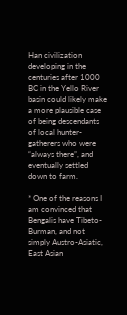Han civilization developing in the centuries after 1000 BC in the Yello River basin could likely make a more plausible case of being descendants of local hunter-gatherers who were “always there”, and eventually settled down to farm.

* One of the reasons I am convinced that Bengalis have Tibeto-Burman, and not simply Austro-Asiatic, East Asian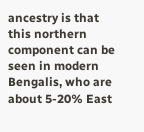ancestry is that this northern component can be seen in modern Bengalis, who are about 5-20% East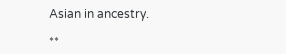Asian in ancestry.

**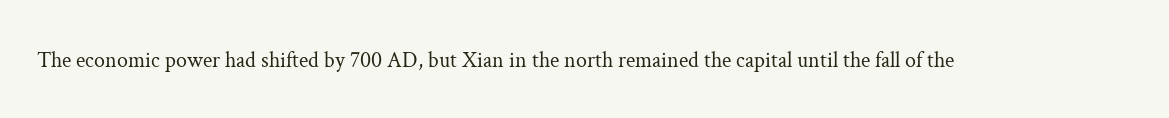The economic power had shifted by 700 AD, but Xian in the north remained the capital until the fall of the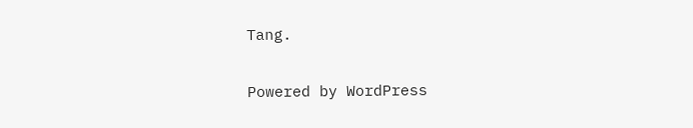Tang.

Powered by WordPress